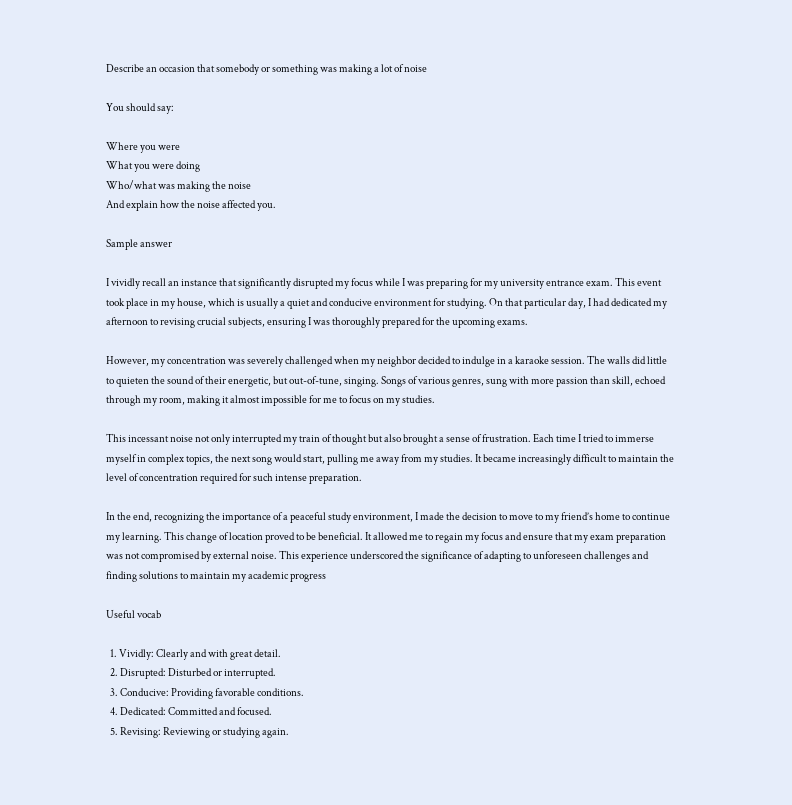Describe an occasion that somebody or something was making a lot of noise

You should say:

Where you were
What you were doing
Who/what was making the noise
And explain how the noise affected you.

Sample answer

I vividly recall an instance that significantly disrupted my focus while I was preparing for my university entrance exam. This event took place in my house, which is usually a quiet and conducive environment for studying. On that particular day, I had dedicated my afternoon to revising crucial subjects, ensuring I was thoroughly prepared for the upcoming exams.

However, my concentration was severely challenged when my neighbor decided to indulge in a karaoke session. The walls did little to quieten the sound of their energetic, but out-of-tune, singing. Songs of various genres, sung with more passion than skill, echoed through my room, making it almost impossible for me to focus on my studies.

This incessant noise not only interrupted my train of thought but also brought a sense of frustration. Each time I tried to immerse myself in complex topics, the next song would start, pulling me away from my studies. It became increasingly difficult to maintain the level of concentration required for such intense preparation.

In the end, recognizing the importance of a peaceful study environment, I made the decision to move to my friend’s home to continue my learning. This change of location proved to be beneficial. It allowed me to regain my focus and ensure that my exam preparation was not compromised by external noise. This experience underscored the significance of adapting to unforeseen challenges and finding solutions to maintain my academic progress

Useful vocab

  1. Vividly: Clearly and with great detail.
  2. Disrupted: Disturbed or interrupted.
  3. Conducive: Providing favorable conditions.
  4. Dedicated: Committed and focused.
  5. Revising: Reviewing or studying again.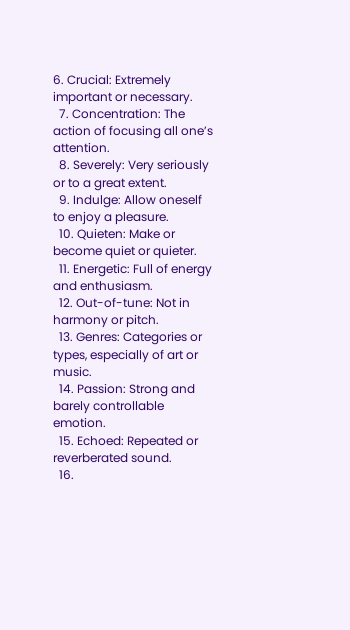6. Crucial: Extremely important or necessary.
  7. Concentration: The action of focusing all one’s attention.
  8. Severely: Very seriously or to a great extent.
  9. Indulge: Allow oneself to enjoy a pleasure.
  10. Quieten: Make or become quiet or quieter.
  11. Energetic: Full of energy and enthusiasm.
  12. Out-of-tune: Not in harmony or pitch.
  13. Genres: Categories or types, especially of art or music.
  14. Passion: Strong and barely controllable emotion.
  15. Echoed: Repeated or reverberated sound.
  16.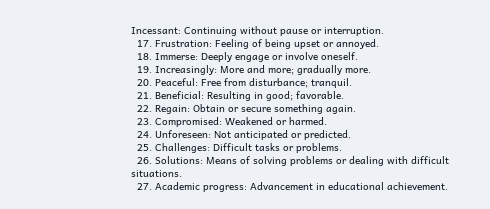Incessant: Continuing without pause or interruption.
  17. Frustration: Feeling of being upset or annoyed.
  18. Immerse: Deeply engage or involve oneself.
  19. Increasingly: More and more; gradually more.
  20. Peaceful: Free from disturbance; tranquil.
  21. Beneficial: Resulting in good; favorable.
  22. Regain: Obtain or secure something again.
  23. Compromised: Weakened or harmed.
  24. Unforeseen: Not anticipated or predicted.
  25. Challenges: Difficult tasks or problems.
  26. Solutions: Means of solving problems or dealing with difficult situations.
  27. Academic progress: Advancement in educational achievement.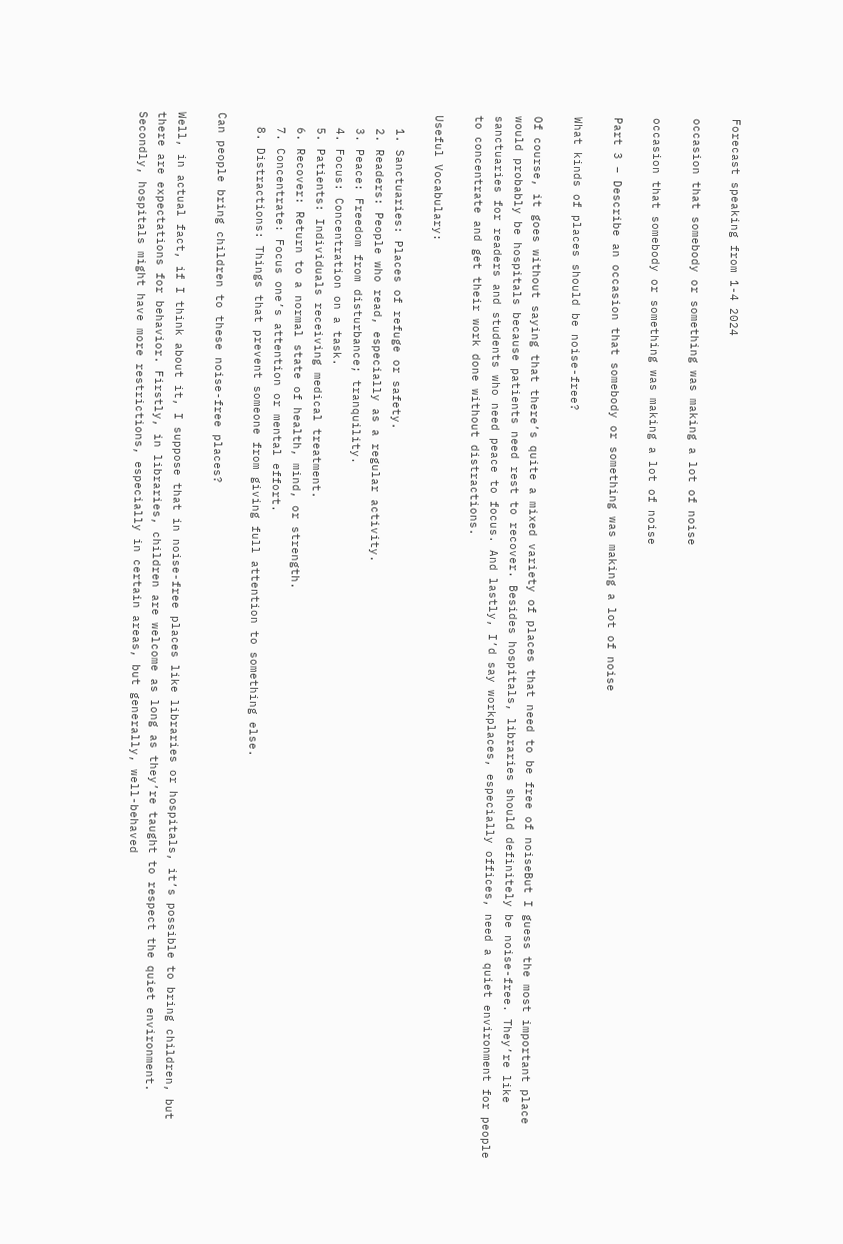Forecast speaking from 1-4 2024

occasion that somebody or something was making a lot of noise

occasion that somebody or something was making a lot of noise

Part 3 – Describe an occasion that somebody or something was making a lot of noise

What kinds of places should be noise-free?

Of course, it goes without saying that there’s quite a mixed variety of places that need to be free of noiseBut I guess the most important place would probably be hospitals because patients need rest to recover. Besides hospitals, libraries should definitely be noise-free. They’re like sanctuaries for readers and students who need peace to focus. And lastly, I’d say workplaces, especially offices, need a quiet environment for people to concentrate and get their work done without distractions.

Useful Vocabulary:

  1. Sanctuaries: Places of refuge or safety.
  2. Readers: People who read, especially as a regular activity.
  3. Peace: Freedom from disturbance; tranquility.
  4. Focus: Concentration on a task.
  5. Patients: Individuals receiving medical treatment.
  6. Recover: Return to a normal state of health, mind, or strength.
  7. Concentrate: Focus one’s attention or mental effort.
  8. Distractions: Things that prevent someone from giving full attention to something else.

Can people bring children to these noise-free places?

Well, in actual fact, if I think about it, I suppose that in noise-free places like libraries or hospitals, it’s possible to bring children, but there are expectations for behavior. Firstly, in libraries, children are welcome as long as they’re taught to respect the quiet environment. Secondly, hospitals might have more restrictions, especially in certain areas, but generally, well-behaved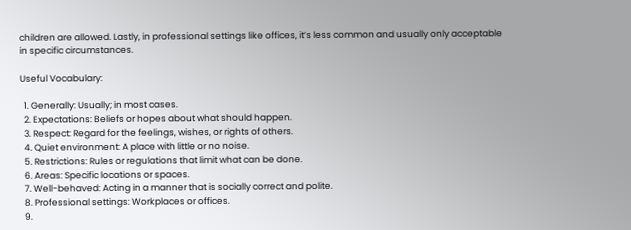children are allowed. Lastly, in professional settings like offices, it’s less common and usually only acceptable in specific circumstances.

Useful Vocabulary:

  1. Generally: Usually; in most cases.
  2. Expectations: Beliefs or hopes about what should happen.
  3. Respect: Regard for the feelings, wishes, or rights of others.
  4. Quiet environment: A place with little or no noise.
  5. Restrictions: Rules or regulations that limit what can be done.
  6. Areas: Specific locations or spaces.
  7. Well-behaved: Acting in a manner that is socially correct and polite.
  8. Professional settings: Workplaces or offices.
  9.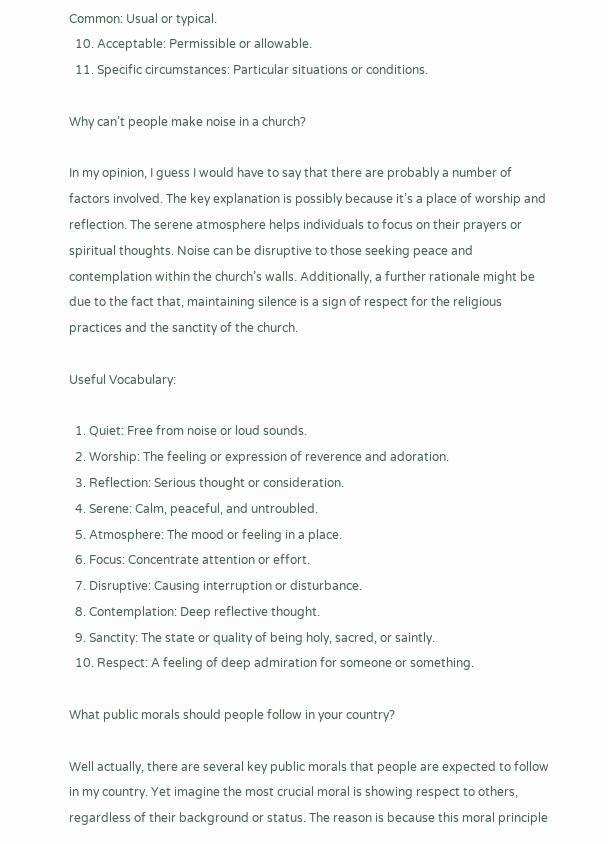Common: Usual or typical.
  10. Acceptable: Permissible or allowable.
  11. Specific circumstances: Particular situations or conditions.

Why can’t people make noise in a church?

In my opinion, I guess I would have to say that there are probably a number of factors involved. The key explanation is possibly because it’s a place of worship and reflection. The serene atmosphere helps individuals to focus on their prayers or spiritual thoughts. Noise can be disruptive to those seeking peace and contemplation within the church’s walls. Additionally, a further rationale might be due to the fact that, maintaining silence is a sign of respect for the religious practices and the sanctity of the church.

Useful Vocabulary:

  1. Quiet: Free from noise or loud sounds.
  2. Worship: The feeling or expression of reverence and adoration.
  3. Reflection: Serious thought or consideration.
  4. Serene: Calm, peaceful, and untroubled.
  5. Atmosphere: The mood or feeling in a place.
  6. Focus: Concentrate attention or effort.
  7. Disruptive: Causing interruption or disturbance.
  8. Contemplation: Deep reflective thought.
  9. Sanctity: The state or quality of being holy, sacred, or saintly.
  10. Respect: A feeling of deep admiration for someone or something.

What public morals should people follow in your country?

Well actually, there are several key public morals that people are expected to follow in my country. Yet imagine the most crucial moral is showing respect to others, regardless of their background or status. The reason is because this moral principle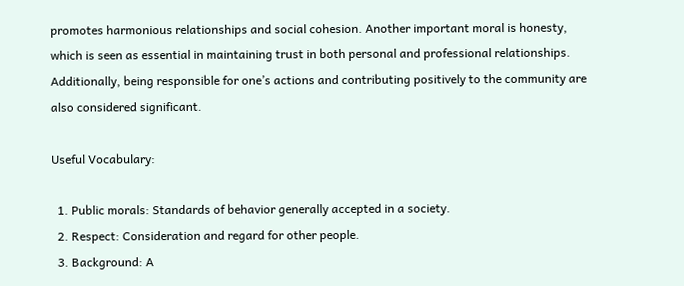promotes harmonious relationships and social cohesion. Another important moral is honesty, which is seen as essential in maintaining trust in both personal and professional relationships. Additionally, being responsible for one’s actions and contributing positively to the community are also considered significant.

Useful Vocabulary:

  1. Public morals: Standards of behavior generally accepted in a society.
  2. Respect: Consideration and regard for other people.
  3. Background: A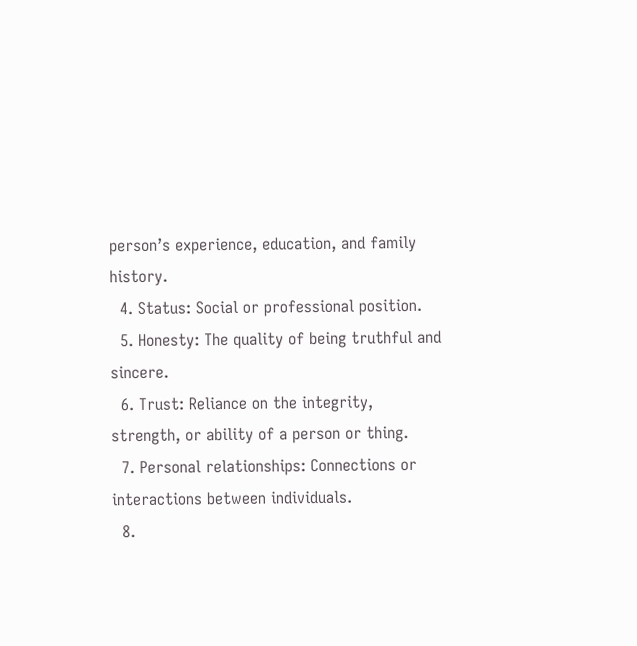person’s experience, education, and family history.
  4. Status: Social or professional position.
  5. Honesty: The quality of being truthful and sincere.
  6. Trust: Reliance on the integrity, strength, or ability of a person or thing.
  7. Personal relationships: Connections or interactions between individuals.
  8.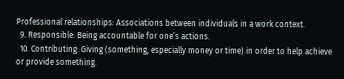Professional relationships: Associations between individuals in a work context.
  9. Responsible: Being accountable for one’s actions.
  10. Contributing: Giving (something, especially money or time) in order to help achieve or provide something.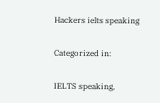Hackers ielts speaking

Categorized in:

IELTS speaking,